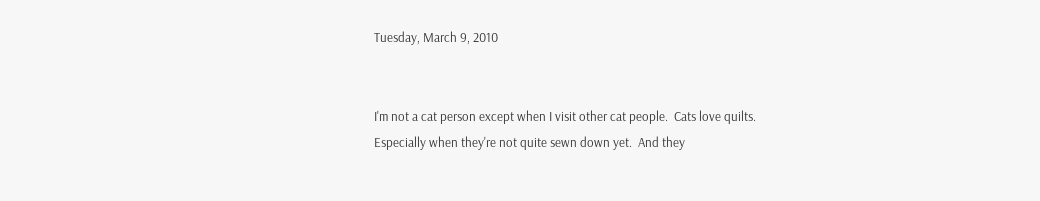Tuesday, March 9, 2010


I'm not a cat person except when I visit other cat people.  Cats love quilts.
Especially when they're not quite sewn down yet.  And they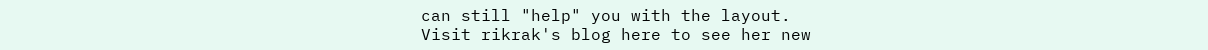can still "help" you with the layout.
Visit rikrak's blog here to see her new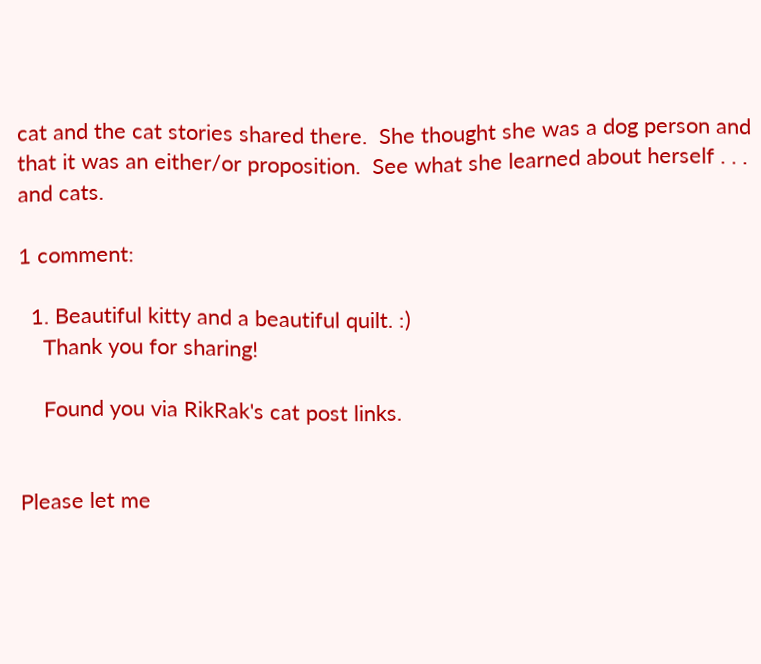cat and the cat stories shared there.  She thought she was a dog person and that it was an either/or proposition.  See what she learned about herself . . . and cats.

1 comment:

  1. Beautiful kitty and a beautiful quilt. :)
    Thank you for sharing!

    Found you via RikRak's cat post links.


Please let me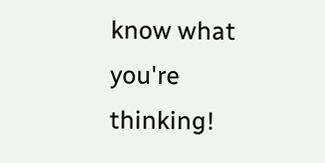know what you're thinking!